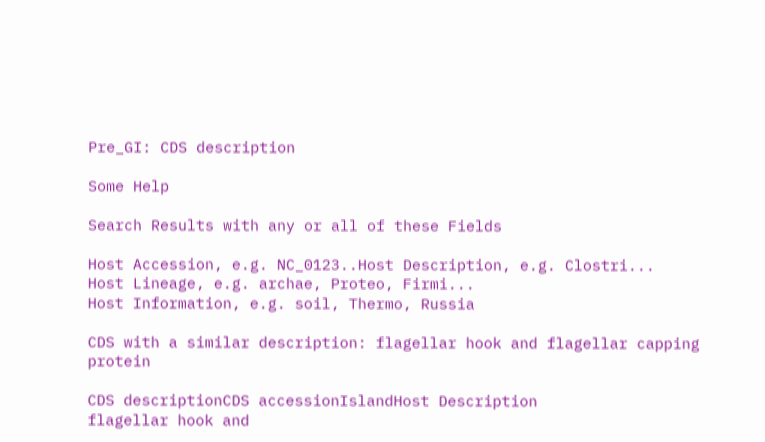Pre_GI: CDS description

Some Help

Search Results with any or all of these Fields

Host Accession, e.g. NC_0123..Host Description, e.g. Clostri...
Host Lineage, e.g. archae, Proteo, Firmi...
Host Information, e.g. soil, Thermo, Russia

CDS with a similar description: flagellar hook and flagellar capping protein

CDS descriptionCDS accessionIslandHost Description
flagellar hook and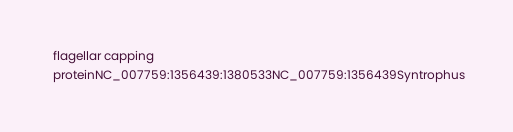flagellar capping proteinNC_007759:1356439:1380533NC_007759:1356439Syntrophus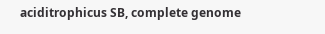aciditrophicus SB, complete genome